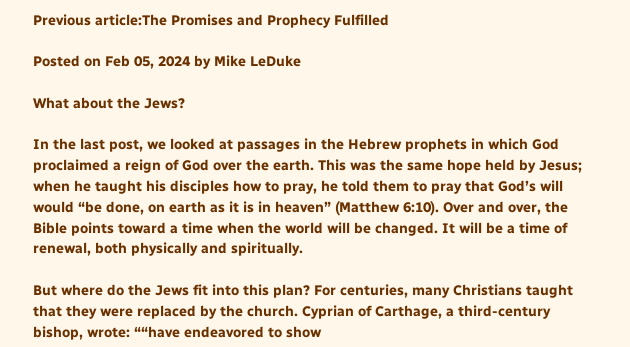Previous article:The Promises and Prophecy Fulfilled

Posted on Feb 05, 2024 by Mike LeDuke

What about the Jews?

In the last post, we looked at passages in the Hebrew prophets in which God proclaimed a reign of God over the earth. This was the same hope held by Jesus; when he taught his disciples how to pray, he told them to pray that God’s will would “be done, on earth as it is in heaven” (Matthew 6:10). Over and over, the Bible points toward a time when the world will be changed. It will be a time of renewal, both physically and spiritually.

But where do the Jews fit into this plan? For centuries, many Christians taught that they were replaced by the church. Cyprian of Carthage, a third-century bishop, wrote: ““have endeavored to show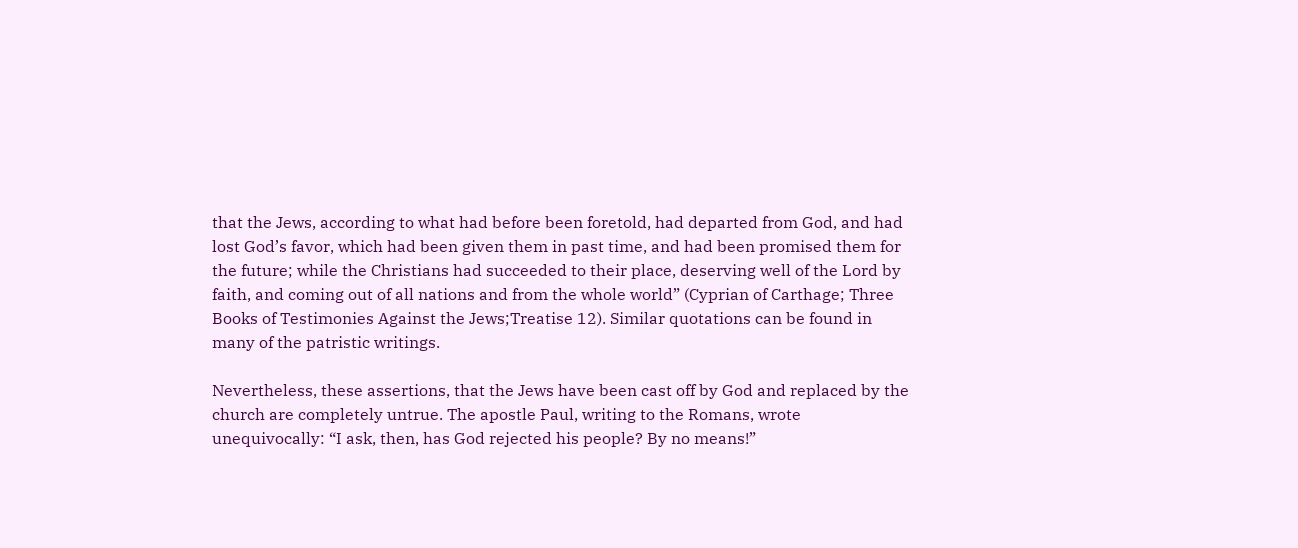that the Jews, according to what had before been foretold, had departed from God, and had lost God’s favor, which had been given them in past time, and had been promised them for the future; while the Christians had succeeded to their place, deserving well of the Lord by faith, and coming out of all nations and from the whole world” (Cyprian of Carthage; Three Books of Testimonies Against the Jews;Treatise 12). Similar quotations can be found in many of the patristic writings.

Nevertheless, these assertions, that the Jews have been cast off by God and replaced by the church are completely untrue. The apostle Paul, writing to the Romans, wrote unequivocally: “I ask, then, has God rejected his people? By no means!”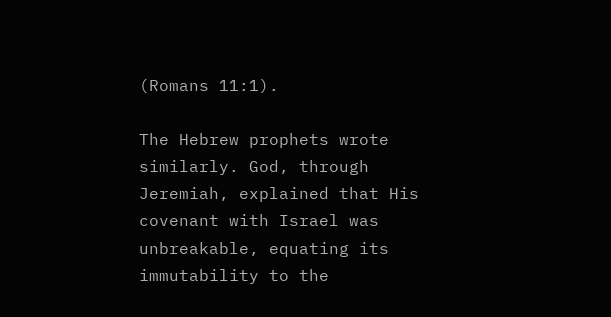(Romans 11:1).

The Hebrew prophets wrote similarly. God, through Jeremiah, explained that His covenant with Israel was unbreakable, equating its immutability to the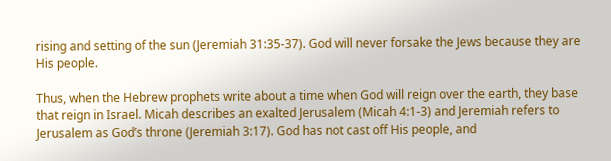rising and setting of the sun (Jeremiah 31:35-37). God will never forsake the Jews because they are His people.

Thus, when the Hebrew prophets write about a time when God will reign over the earth, they base that reign in Israel. Micah describes an exalted Jerusalem (Micah 4:1-3) and Jeremiah refers to Jerusalem as God’s throne (Jeremiah 3:17). God has not cast off His people, and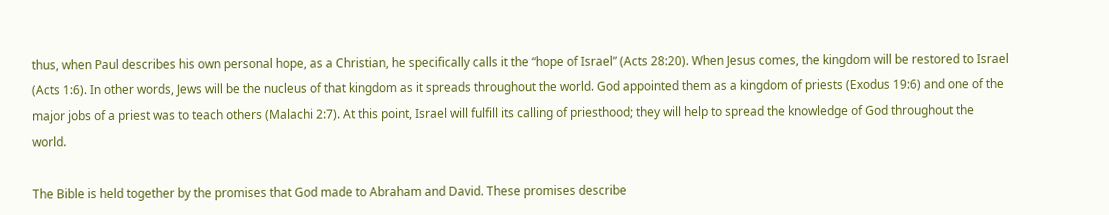thus, when Paul describes his own personal hope, as a Christian, he specifically calls it the “hope of Israel” (Acts 28:20). When Jesus comes, the kingdom will be restored to Israel (Acts 1:6). In other words, Jews will be the nucleus of that kingdom as it spreads throughout the world. God appointed them as a kingdom of priests (Exodus 19:6) and one of the major jobs of a priest was to teach others (Malachi 2:7). At this point, Israel will fulfill its calling of priesthood; they will help to spread the knowledge of God throughout the world.

The Bible is held together by the promises that God made to Abraham and David. These promises describe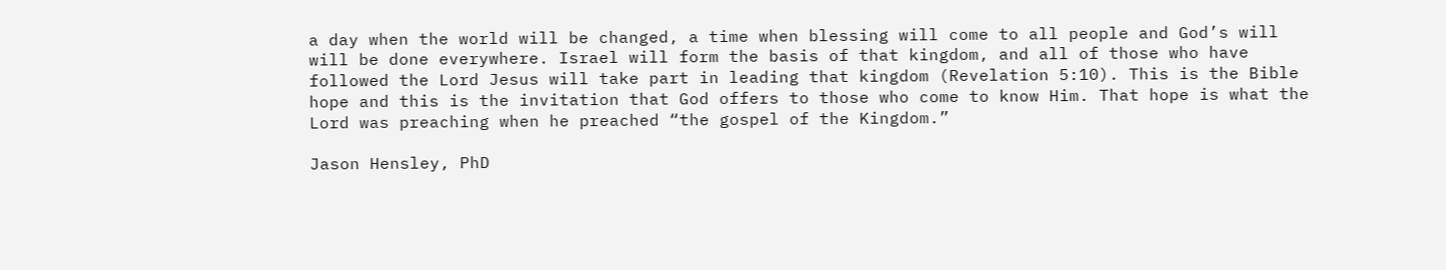a day when the world will be changed, a time when blessing will come to all people and God’s will will be done everywhere. Israel will form the basis of that kingdom, and all of those who have followed the Lord Jesus will take part in leading that kingdom (Revelation 5:10). This is the Bible hope and this is the invitation that God offers to those who come to know Him. That hope is what the Lord was preaching when he preached “the gospel of the Kingdom.”

Jason Hensley, PhD